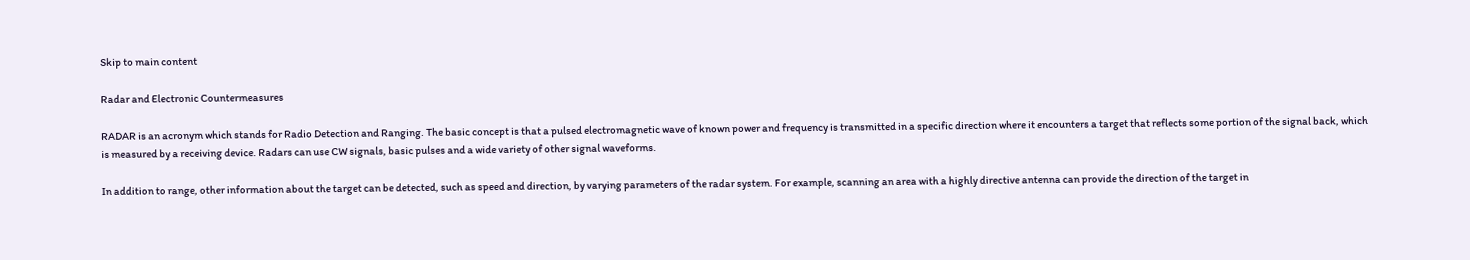Skip to main content

Radar and Electronic Countermeasures

RADAR is an acronym which stands for Radio Detection and Ranging. The basic concept is that a pulsed electromagnetic wave of known power and frequency is transmitted in a specific direction where it encounters a target that reflects some portion of the signal back, which is measured by a receiving device. Radars can use CW signals, basic pulses and a wide variety of other signal waveforms.

In addition to range, other information about the target can be detected, such as speed and direction, by varying parameters of the radar system. For example, scanning an area with a highly directive antenna can provide the direction of the target in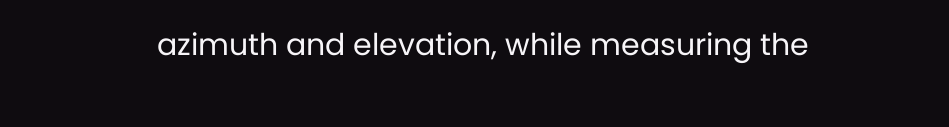azimuth and elevation, while measuring the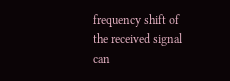frequency shift of the received signal can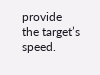provide the target’s speed.